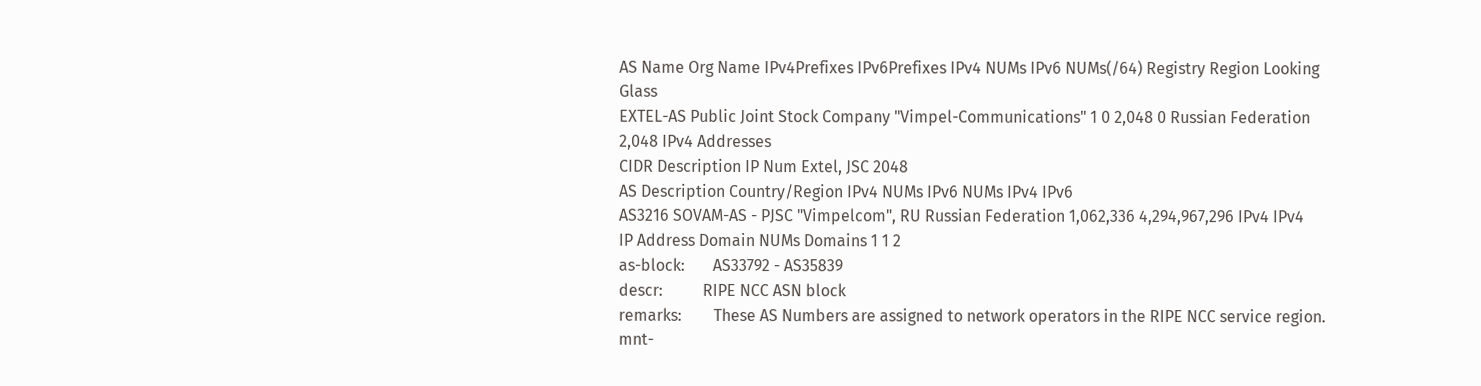AS Name Org Name IPv4Prefixes IPv6Prefixes IPv4 NUMs IPv6 NUMs(/64) Registry Region Looking Glass
EXTEL-AS Public Joint Stock Company "Vimpel-Communications" 1 0 2,048 0 Russian Federation
2,048 IPv4 Addresses
CIDR Description IP Num Extel, JSC 2048
AS Description Country/Region IPv4 NUMs IPv6 NUMs IPv4 IPv6
AS3216 SOVAM-AS - PJSC "Vimpelcom", RU Russian Federation 1,062,336 4,294,967,296 IPv4 IPv4
IP Address Domain NUMs Domains 1 1 2
as-block:       AS33792 - AS35839
descr:          RIPE NCC ASN block
remarks:        These AS Numbers are assigned to network operators in the RIPE NCC service region.
mnt-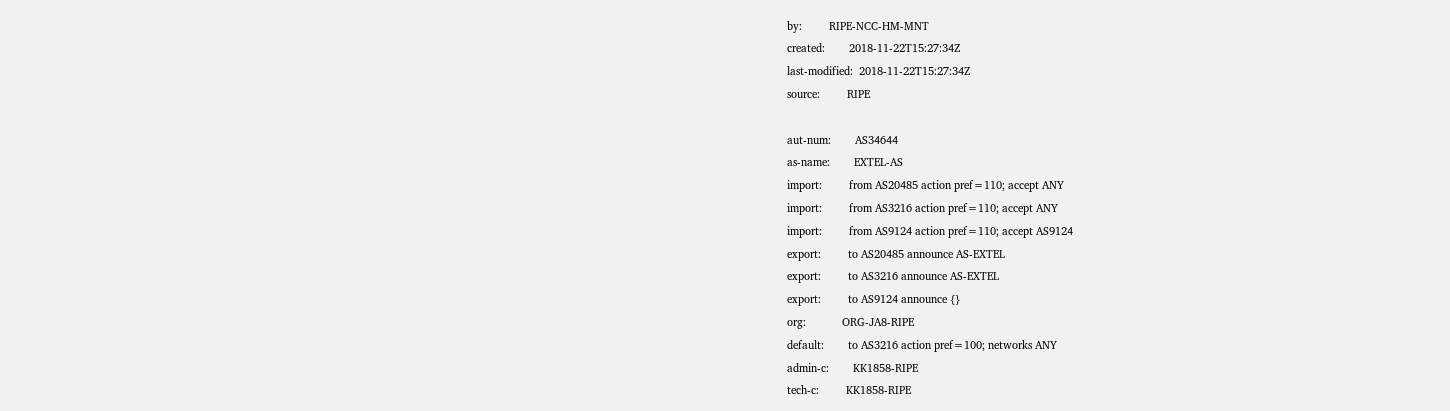by:         RIPE-NCC-HM-MNT
created:        2018-11-22T15:27:34Z
last-modified:  2018-11-22T15:27:34Z
source:         RIPE

aut-num:        AS34644
as-name:        EXTEL-AS
import:         from AS20485 action pref=110; accept ANY
import:         from AS3216 action pref=110; accept ANY
import:         from AS9124 action pref=110; accept AS9124
export:         to AS20485 announce AS-EXTEL
export:         to AS3216 announce AS-EXTEL
export:         to AS9124 announce {}
org:            ORG-JA8-RIPE
default:        to AS3216 action pref=100; networks ANY
admin-c:        KK1858-RIPE
tech-c:         KK1858-RIPE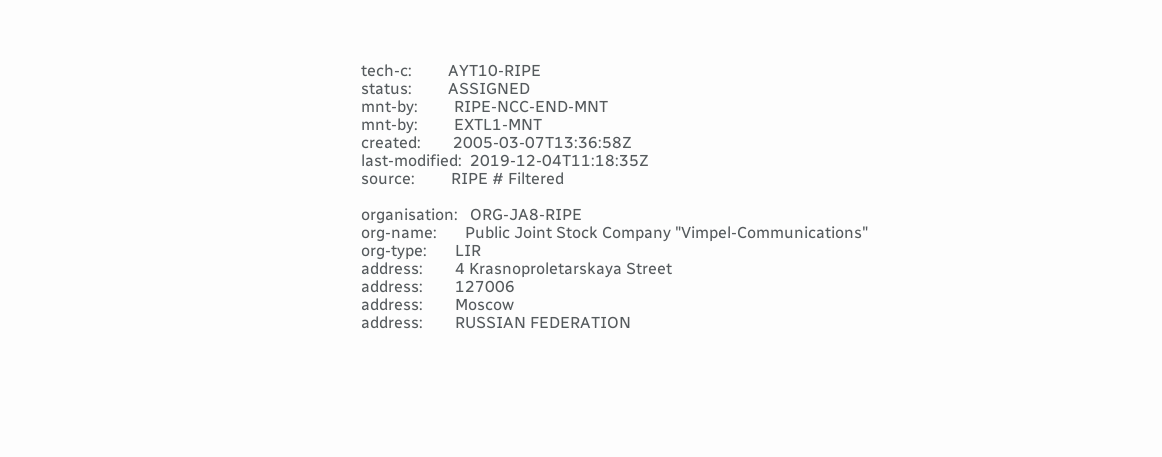tech-c:         AYT10-RIPE
status:         ASSIGNED
mnt-by:         RIPE-NCC-END-MNT
mnt-by:         EXTL1-MNT
created:        2005-03-07T13:36:58Z
last-modified:  2019-12-04T11:18:35Z
source:         RIPE # Filtered

organisation:   ORG-JA8-RIPE
org-name:       Public Joint Stock Company "Vimpel-Communications"
org-type:       LIR
address:        4 Krasnoproletarskaya Street
address:        127006
address:        Moscow
address:        RUSSIAN FEDERATION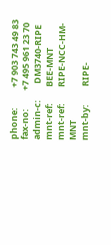phone:          +7 903 743 49 83
fax-no:         +7 495 961 23 70
admin-c:        DM3740-RIPE
mnt-ref:        BEE-MNT
mnt-ref:        RIPE-NCC-HM-MNT
mnt-by:         RIPE-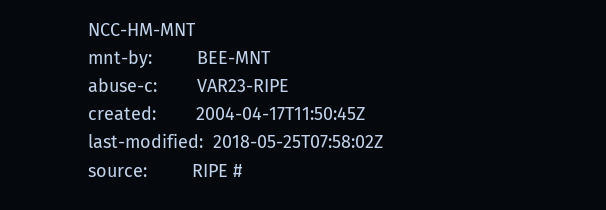NCC-HM-MNT
mnt-by:         BEE-MNT
abuse-c:        VAR23-RIPE
created:        2004-04-17T11:50:45Z
last-modified:  2018-05-25T07:58:02Z
source:         RIPE #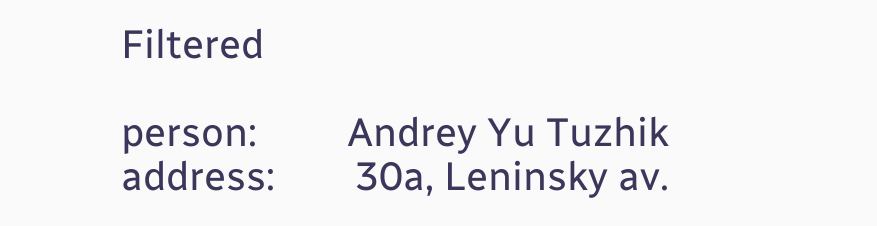Filtered

person:         Andrey Yu Tuzhik
address:        30a, Leninsky av.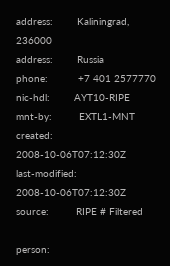address:        Kaliningrad, 236000
address:        Russia
phone:          +7 401 2577770
nic-hdl:        AYT10-RIPE
mnt-by:         EXTL1-MNT
created:        2008-10-06T07:12:30Z
last-modified:  2008-10-06T07:12:30Z
source:         RIPE # Filtered

person: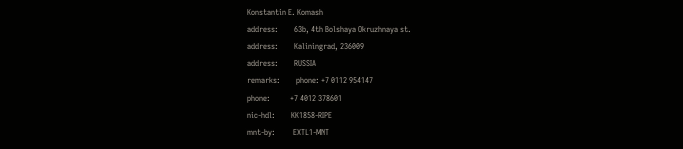Konstantin E. Komash
address:        63b, 4th Bolshaya Okruzhnaya st.
address:        Kaliningrad, 236009
address:        RUSSIA
remarks:        phone: +7 0112 954147
phone:          +7 4012 378601
nic-hdl:        KK1858-RIPE
mnt-by:         EXTL1-MNT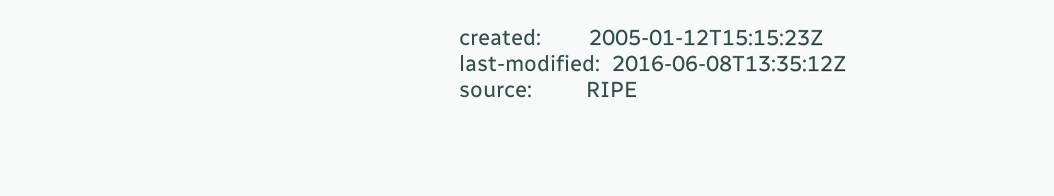created:        2005-01-12T15:15:23Z
last-modified:  2016-06-08T13:35:12Z
source:         RIPE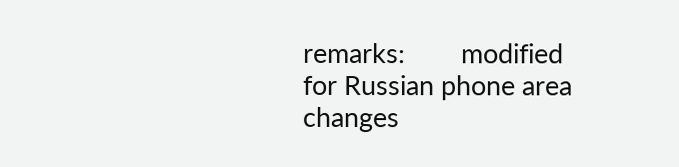remarks:        modified for Russian phone area changes